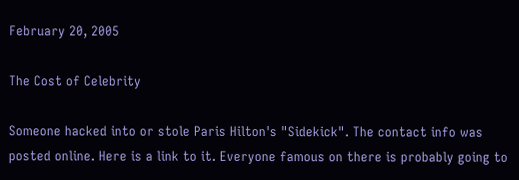February 20, 2005

The Cost of Celebrity

Someone hacked into or stole Paris Hilton's "Sidekick". The contact info was posted online. Here is a link to it. Everyone famous on there is probably going to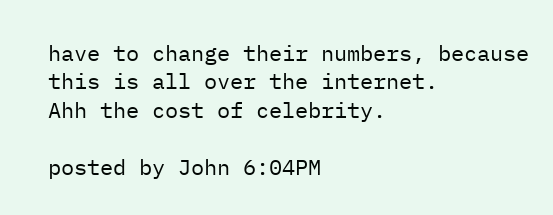have to change their numbers, because this is all over the internet.
Ahh the cost of celebrity.

posted by John 6:04PM